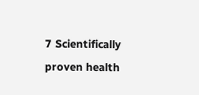7 Scientifically proven health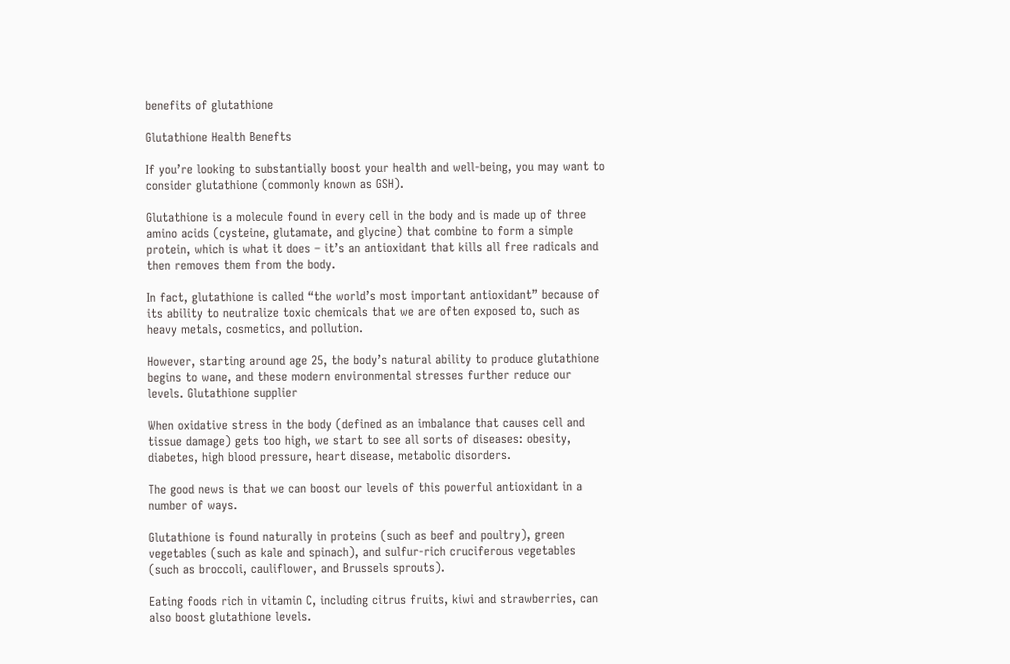benefits of glutathione

Glutathione Health Benefts

If you’re looking to substantially boost your health and well-being, you may want to consider glutathione (commonly known as GSH).

Glutathione is a molecule found in every cell in the body and is made up of three amino acids (cysteine, glutamate, and glycine) that combine to form a simple protein, which is what it does – it’s an antioxidant that kills all free radicals and then removes them from the body.

In fact, glutathione is called “the world’s most important antioxidant” because of its ability to neutralize toxic chemicals that we are often exposed to, such as heavy metals, cosmetics, and pollution.

However, starting around age 25, the body’s natural ability to produce glutathione begins to wane, and these modern environmental stresses further reduce our levels. Glutathione supplier

When oxidative stress in the body (defined as an imbalance that causes cell and tissue damage) gets too high, we start to see all sorts of diseases: obesity, diabetes, high blood pressure, heart disease, metabolic disorders.

The good news is that we can boost our levels of this powerful antioxidant in a number of ways.

Glutathione is found naturally in proteins (such as beef and poultry), green vegetables (such as kale and spinach), and sulfur-rich cruciferous vegetables (such as broccoli, cauliflower, and Brussels sprouts).

Eating foods rich in vitamin C, including citrus fruits, kiwi and strawberries, can also boost glutathione levels.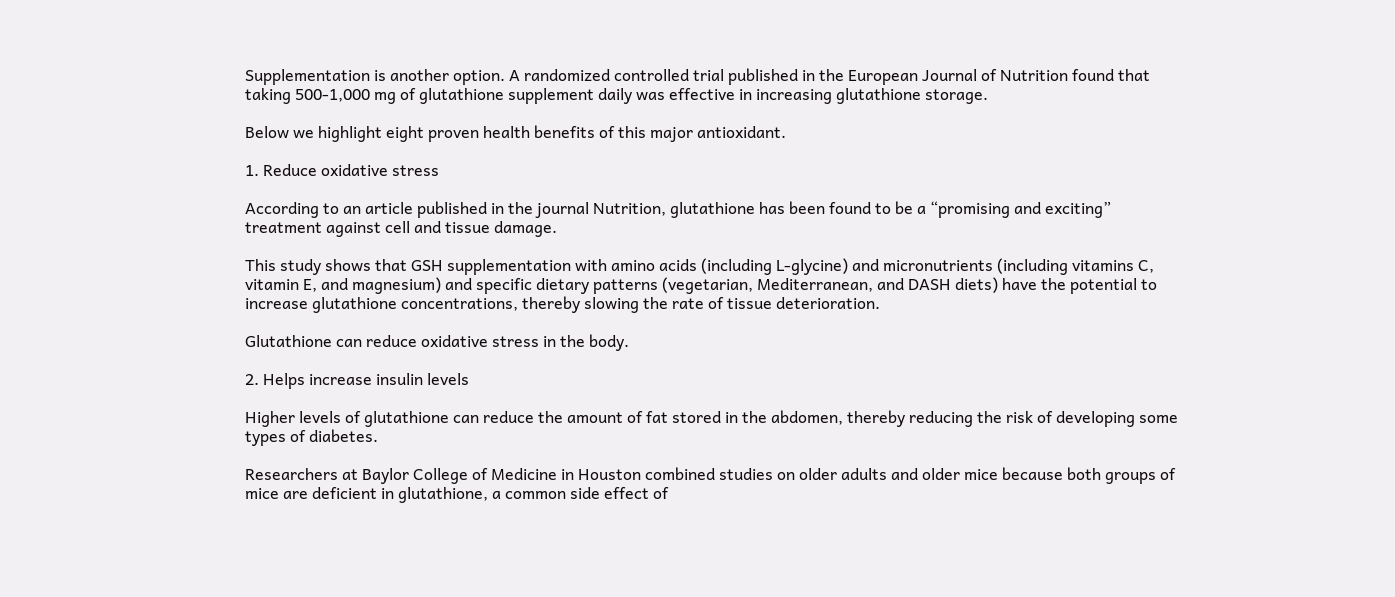Supplementation is another option. A randomized controlled trial published in the European Journal of Nutrition found that taking 500-1,000 mg of glutathione supplement daily was effective in increasing glutathione storage.

Below we highlight eight proven health benefits of this major antioxidant.

1. Reduce oxidative stress

According to an article published in the journal Nutrition, glutathione has been found to be a “promising and exciting” treatment against cell and tissue damage.

This study shows that GSH supplementation with amino acids (including L-glycine) and micronutrients (including vitamins C, vitamin E, and magnesium) and specific dietary patterns (vegetarian, Mediterranean, and DASH diets) have the potential to increase glutathione concentrations, thereby slowing the rate of tissue deterioration.

Glutathione can reduce oxidative stress in the body.

2. Helps increase insulin levels

Higher levels of glutathione can reduce the amount of fat stored in the abdomen, thereby reducing the risk of developing some types of diabetes.

Researchers at Baylor College of Medicine in Houston combined studies on older adults and older mice because both groups of mice are deficient in glutathione, a common side effect of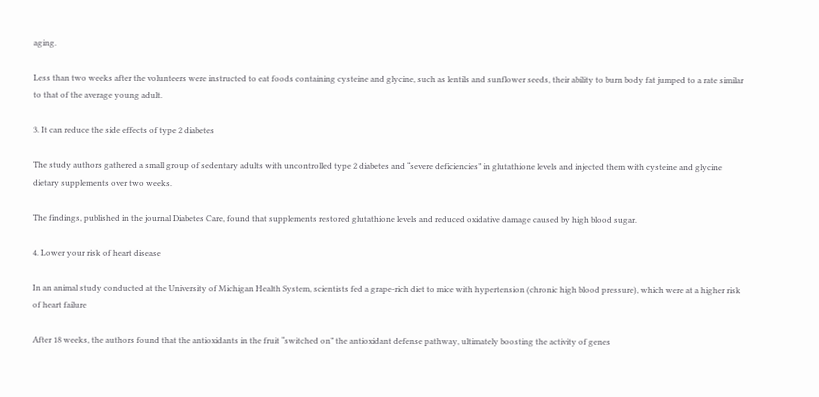aging.

Less than two weeks after the volunteers were instructed to eat foods containing cysteine and glycine, such as lentils and sunflower seeds, their ability to burn body fat jumped to a rate similar to that of the average young adult.

3. It can reduce the side effects of type 2 diabetes

The study authors gathered a small group of sedentary adults with uncontrolled type 2 diabetes and “severe deficiencies” in glutathione levels and injected them with cysteine and glycine dietary supplements over two weeks.

The findings, published in the journal Diabetes Care, found that supplements restored glutathione levels and reduced oxidative damage caused by high blood sugar.

4. Lower your risk of heart disease

In an animal study conducted at the University of Michigan Health System, scientists fed a grape-rich diet to mice with hypertension (chronic high blood pressure), which were at a higher risk of heart failure

After 18 weeks, the authors found that the antioxidants in the fruit “switched on” the antioxidant defense pathway, ultimately boosting the activity of genes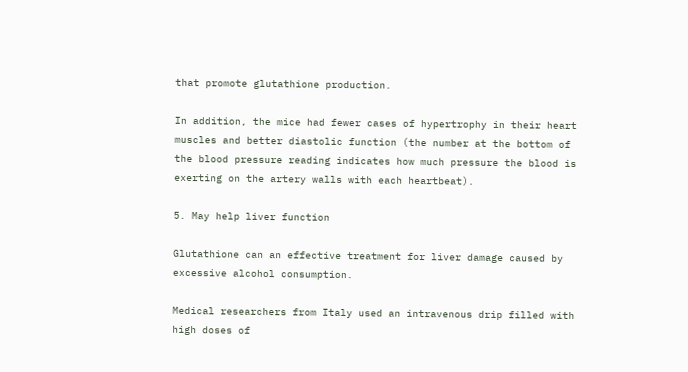that promote glutathione production.

In addition, the mice had fewer cases of hypertrophy in their heart muscles and better diastolic function (the number at the bottom of the blood pressure reading indicates how much pressure the blood is exerting on the artery walls with each heartbeat).

5. May help liver function

Glutathione can an effective treatment for liver damage caused by excessive alcohol consumption.

Medical researchers from Italy used an intravenous drip filled with high doses of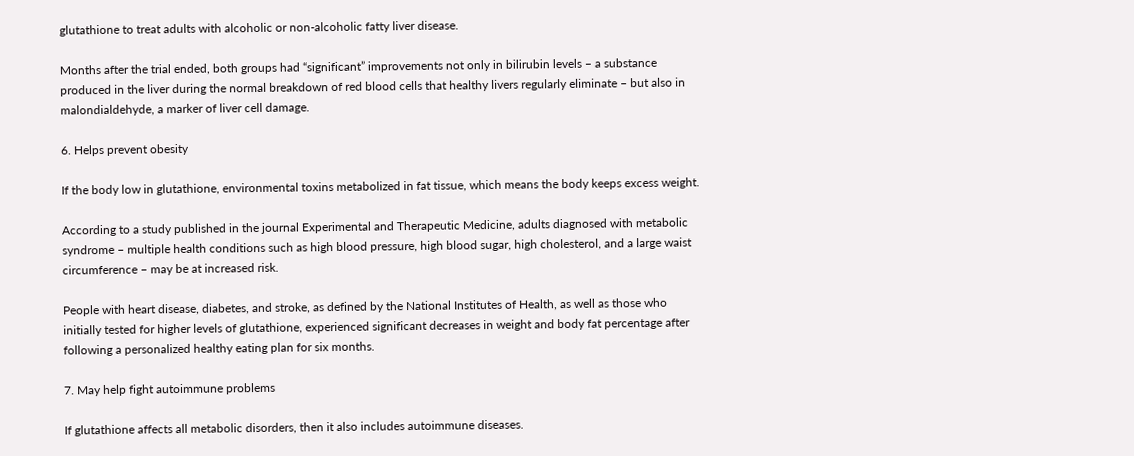glutathione to treat adults with alcoholic or non-alcoholic fatty liver disease.

Months after the trial ended, both groups had “significant” improvements not only in bilirubin levels – a substance produced in the liver during the normal breakdown of red blood cells that healthy livers regularly eliminate – but also in malondialdehyde, a marker of liver cell damage.

6. Helps prevent obesity

If the body low in glutathione, environmental toxins metabolized in fat tissue, which means the body keeps excess weight.

According to a study published in the journal Experimental and Therapeutic Medicine, adults diagnosed with metabolic syndrome – multiple health conditions such as high blood pressure, high blood sugar, high cholesterol, and a large waist circumference – may be at increased risk.

People with heart disease, diabetes, and stroke, as defined by the National Institutes of Health, as well as those who initially tested for higher levels of glutathione, experienced significant decreases in weight and body fat percentage after following a personalized healthy eating plan for six months.

7. May help fight autoimmune problems

If glutathione affects all metabolic disorders, then it also includes autoimmune diseases.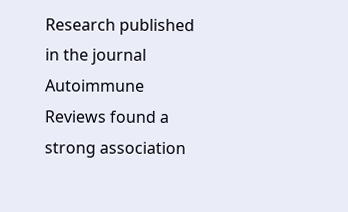Research published in the journal Autoimmune Reviews found a strong association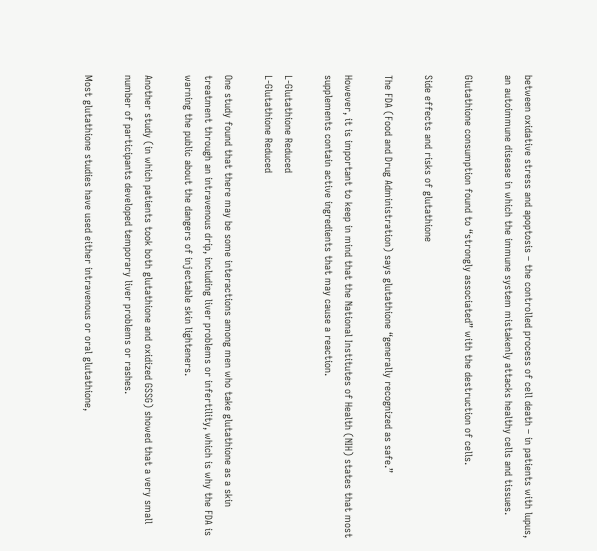between oxidative stress and apoptosis – the controlled process of cell death – in patients with lupus, an autoimmune disease in which the immune system mistakenly attacks healthy cells and tissues.

Glutathione consumption found to “strongly associated” with the destruction of cells.

Side effects and risks of glutathione

The FDA (Food and Drug Administration) says glutathione “generally recognized as safe.”

However, it is important to keep in mind that the National Institutes of Health (NIH) states that most supplements contain active ingredients that may cause a reaction.

L-Glutathione Reduced
L-Glutathione Reduced

One study found that there may be some interactions among men who take glutathione as a skin treatment through an intravenous drip, including liver problems or infertility, which is why the FDA is warning the public about the dangers of injectable skin lighteners.

Another study (in which patients took both glutathione and oxidized GSSG) showed that a very small number of participants developed temporary liver problems or rashes.

Most glutathione studies have used either intravenous or oral glutathione,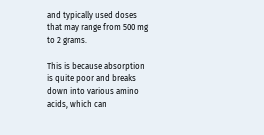and typically used doses that may range from 500 mg to 2 grams.

This is because absorption is quite poor and breaks down into various amino acids, which can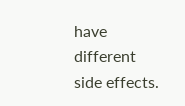have different side effects.